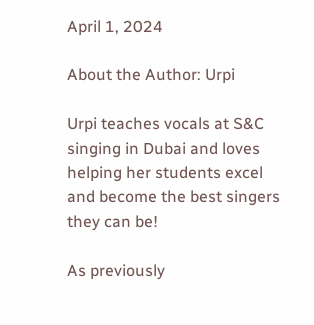April 1, 2024

About the Author: Urpi

Urpi teaches vocals at S&C singing in Dubai and loves helping her students excel and become the best singers they can be!

As previously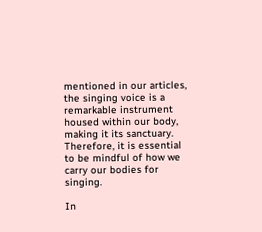mentioned in our articles, the singing voice is a remarkable instrument housed within our body, making it its sanctuary. Therefore, it is essential to be mindful of how we carry our bodies for singing.

In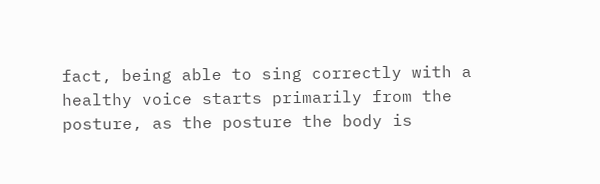fact, being able to sing correctly with a healthy voice starts primarily from the posture, as the posture the body is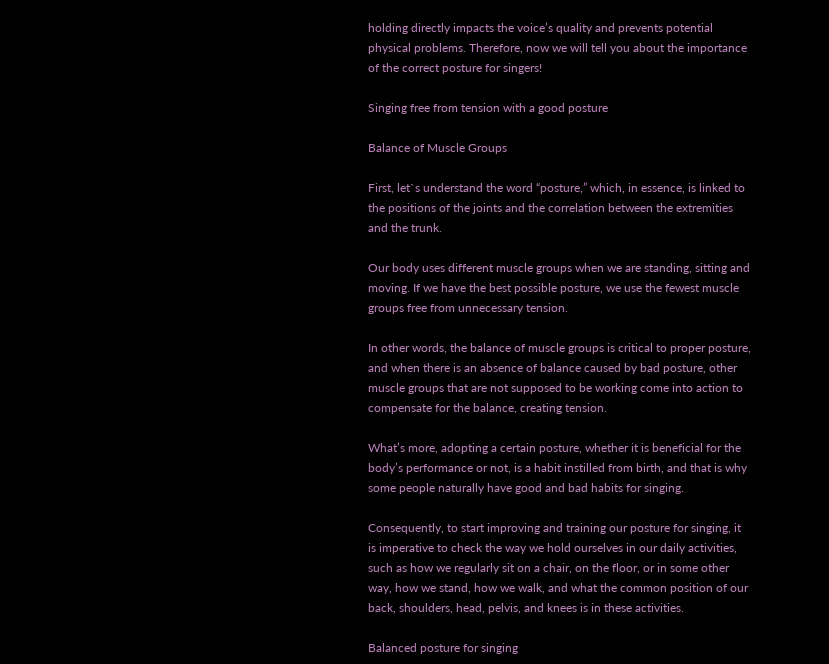holding directly impacts the voice’s quality and prevents potential physical problems. Therefore, now we will tell you about the importance of the correct posture for singers!

Singing free from tension with a good posture

Balance of Muscle Groups

First, let`s understand the word “posture,” which, in essence, is linked to the positions of the joints and the correlation between the extremities and the trunk.

Our body uses different muscle groups when we are standing, sitting and moving. If we have the best possible posture, we use the fewest muscle groups free from unnecessary tension.

In other words, the balance of muscle groups is critical to proper posture, and when there is an absence of balance caused by bad posture, other muscle groups that are not supposed to be working come into action to compensate for the balance, creating tension.

What’s more, adopting a certain posture, whether it is beneficial for the body’s performance or not, is a habit instilled from birth, and that is why some people naturally have good and bad habits for singing.

Consequently, to start improving and training our posture for singing, it is imperative to check the way we hold ourselves in our daily activities, such as how we regularly sit on a chair, on the floor, or in some other way, how we stand, how we walk, and what the common position of our back, shoulders, head, pelvis, and knees is in these activities.

Balanced posture for singing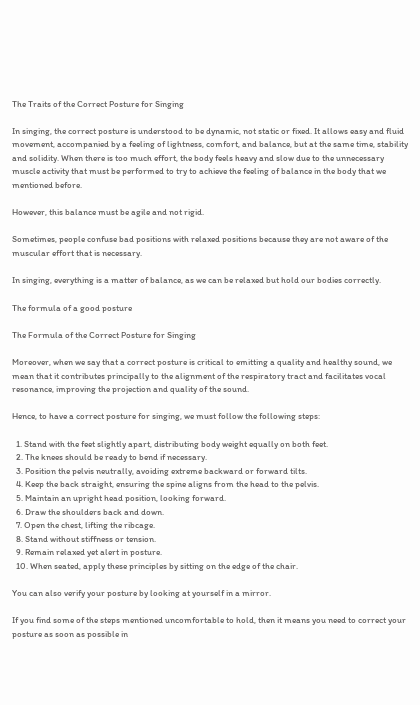The Traits of the Correct Posture for Singing

In singing, the correct posture is understood to be dynamic, not static or fixed. It allows easy and fluid movement, accompanied by a feeling of lightness, comfort, and balance, but at the same time, stability and solidity. When there is too much effort, the body feels heavy and slow due to the unnecessary muscle activity that must be performed to try to achieve the feeling of balance in the body that we mentioned before.

However, this balance must be agile and not rigid.

Sometimes, people confuse bad positions with relaxed positions because they are not aware of the muscular effort that is necessary.

In singing, everything is a matter of balance, as we can be relaxed but hold our bodies correctly.

The formula of a good posture

The Formula of the Correct Posture for Singing

Moreover, when we say that a correct posture is critical to emitting a quality and healthy sound, we mean that it contributes principally to the alignment of the respiratory tract and facilitates vocal resonance, improving the projection and quality of the sound.

Hence, to have a correct posture for singing, we must follow the following steps:

  1. Stand with the feet slightly apart, distributing body weight equally on both feet.
  2. The knees should be ready to bend if necessary.
  3. Position the pelvis neutrally, avoiding extreme backward or forward tilts.
  4. Keep the back straight, ensuring the spine aligns from the head to the pelvis.
  5. Maintain an upright head position, looking forward.
  6. Draw the shoulders back and down.
  7. Open the chest, lifting the ribcage.
  8. Stand without stiffness or tension.
  9. Remain relaxed yet alert in posture.
  10. When seated, apply these principles by sitting on the edge of the chair.

You can also verify your posture by looking at yourself in a mirror.

If you find some of the steps mentioned uncomfortable to hold, then it means you need to correct your posture as soon as possible in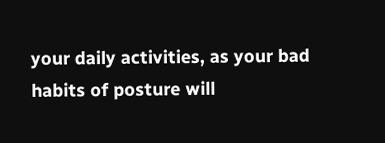your daily activities, as your bad habits of posture will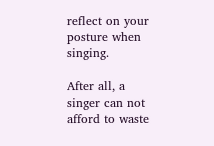reflect on your posture when singing.

After all, a singer can not afford to waste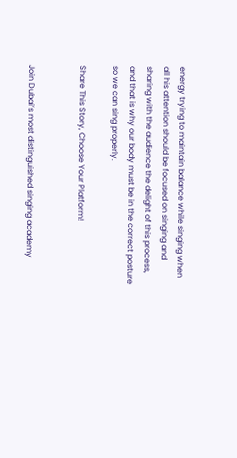energy trying to maintain balance while singing when all his attention should be focused on singing and sharing with the audience the delight of this process, and that is why our body must be in the correct posture so we can sing properly.

Share This Story, Choose Your Platform!


Join Dubai’s most distinguished singing academy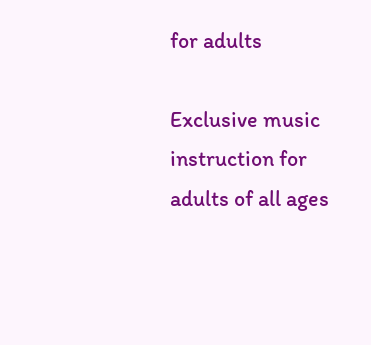for adults

Exclusive music instruction for adults of all ages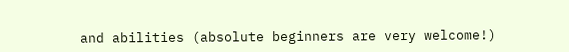and abilities (absolute beginners are very welcome!)